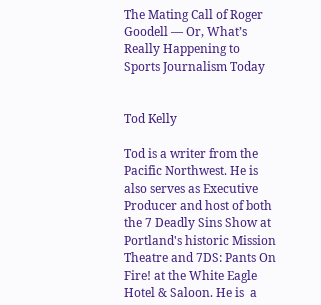The Mating Call of Roger Goodell — Or, What’s Really Happening to Sports Journalism Today


Tod Kelly

Tod is a writer from the Pacific Northwest. He is also serves as Executive Producer and host of both the 7 Deadly Sins Show at Portland's historic Mission Theatre and 7DS: Pants On Fire! at the White Eagle Hotel & Saloon. He is  a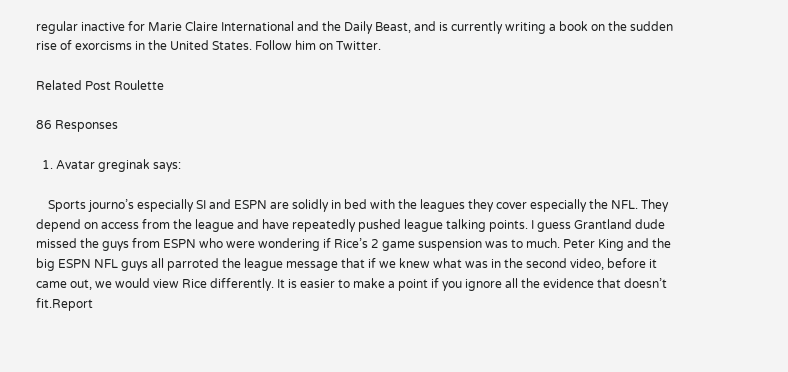regular inactive for Marie Claire International and the Daily Beast, and is currently writing a book on the sudden rise of exorcisms in the United States. Follow him on Twitter.

Related Post Roulette

86 Responses

  1. Avatar greginak says:

    Sports journo’s especially SI and ESPN are solidly in bed with the leagues they cover especially the NFL. They depend on access from the league and have repeatedly pushed league talking points. I guess Grantland dude missed the guys from ESPN who were wondering if Rice’s 2 game suspension was to much. Peter King and the big ESPN NFL guys all parroted the league message that if we knew what was in the second video, before it came out, we would view Rice differently. It is easier to make a point if you ignore all the evidence that doesn’t fit.Report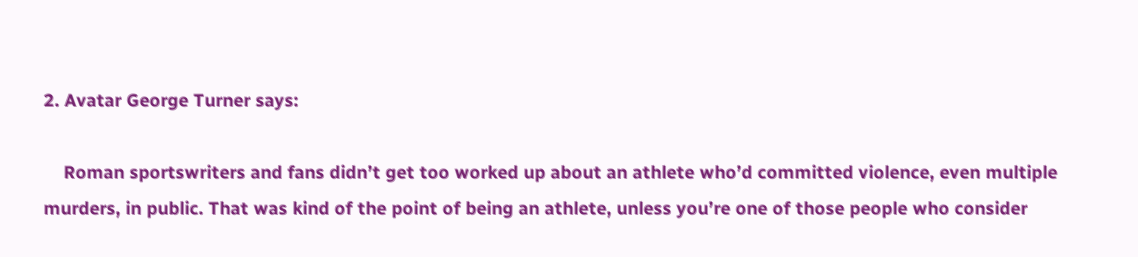2. Avatar George Turner says:

    Roman sportswriters and fans didn’t get too worked up about an athlete who’d committed violence, even multiple murders, in public. That was kind of the point of being an athlete, unless you’re one of those people who consider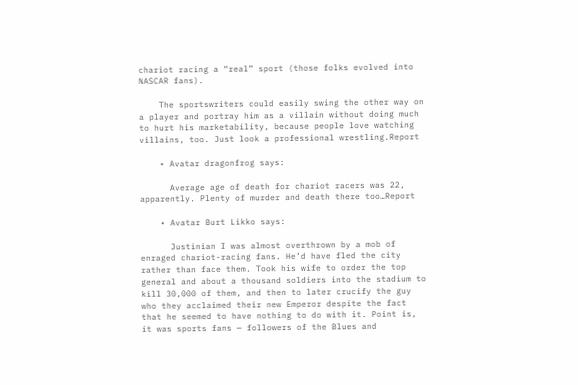chariot racing a “real” sport (those folks evolved into NASCAR fans).

    The sportswriters could easily swing the other way on a player and portray him as a villain without doing much to hurt his marketability, because people love watching villains, too. Just look a professional wrestling.Report

    • Avatar dragonfrog says:

      Average age of death for chariot racers was 22, apparently. Plenty of murder and death there too…Report

    • Avatar Burt Likko says:

      Justinian I was almost overthrown by a mob of enraged chariot-racing fans. He’d have fled the city rather than face them. Took his wife to order the top general and about a thousand soldiers into the stadium to kill 30,000 of them, and then to later crucify the guy who they acclaimed their new Emperor despite the fact that he seemed to have nothing to do with it. Point is, it was sports fans — followers of the Blues and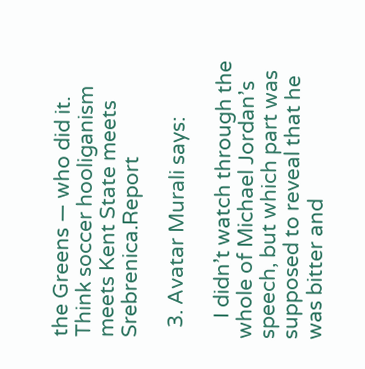the Greens — who did it. Think soccer hooliganism meets Kent State meets Srebrenica.Report

  3. Avatar Murali says:

    I didn’t watch through the whole of Michael Jordan’s speech, but which part was supposed to reveal that he was bitter and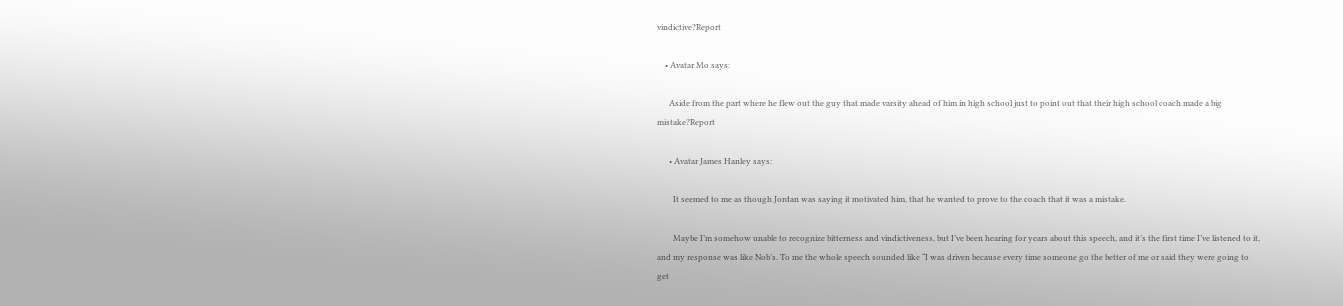vindictive?Report

    • Avatar Mo says:

      Aside from the part where he flew out the guy that made varsity ahead of him in high school just to point out that their high school coach made a big mistake?Report

      • Avatar James Hanley says:

        It seemed to me as though Jordan was saying it motivated him, that he wanted to prove to the coach that it was a mistake.

        Maybe I’m somehow unable to recognize bitterness and vindictiveness, but I’ve been hearing for years about this speech, and it’s the first time I’ve listened to it, and my response was like Nob’s. To me the whole speech sounded like “I was driven because every time someone go the better of me or said they were going to get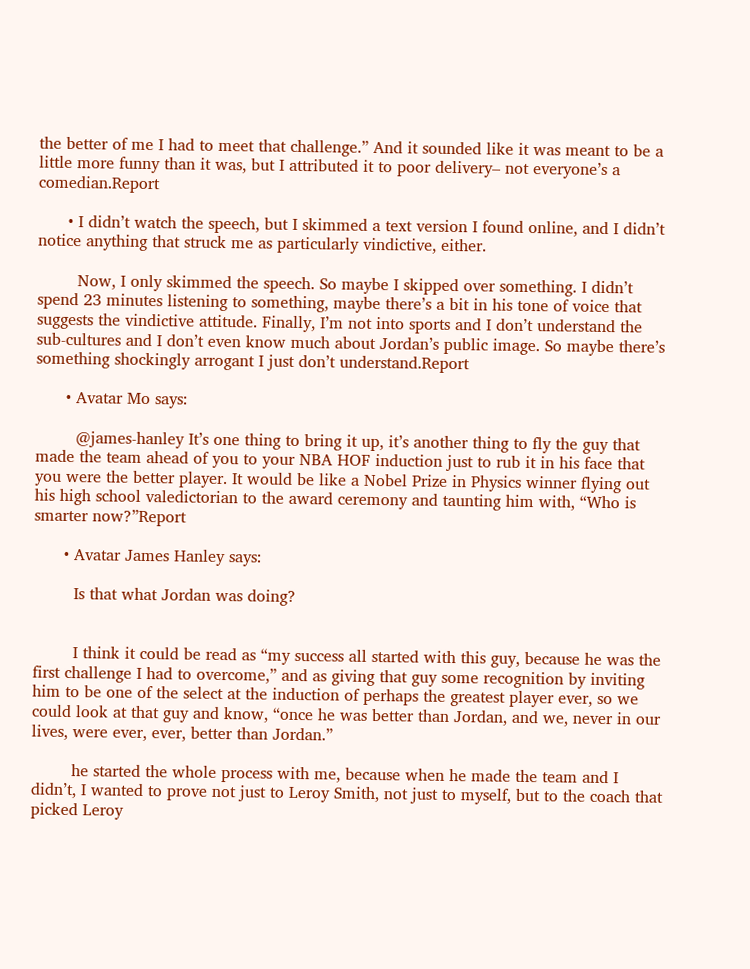the better of me I had to meet that challenge.” And it sounded like it was meant to be a little more funny than it was, but I attributed it to poor delivery– not everyone’s a comedian.Report

      • I didn’t watch the speech, but I skimmed a text version I found online, and I didn’t notice anything that struck me as particularly vindictive, either.

        Now, I only skimmed the speech. So maybe I skipped over something. I didn’t spend 23 minutes listening to something, maybe there’s a bit in his tone of voice that suggests the vindictive attitude. Finally, I’m not into sports and I don’t understand the sub-cultures and I don’t even know much about Jordan’s public image. So maybe there’s something shockingly arrogant I just don’t understand.Report

      • Avatar Mo says:

        @james-hanley It’s one thing to bring it up, it’s another thing to fly the guy that made the team ahead of you to your NBA HOF induction just to rub it in his face that you were the better player. It would be like a Nobel Prize in Physics winner flying out his high school valedictorian to the award ceremony and taunting him with, “Who is smarter now?”Report

      • Avatar James Hanley says:

        Is that what Jordan was doing?


        I think it could be read as “my success all started with this guy, because he was the first challenge I had to overcome,” and as giving that guy some recognition by inviting him to be one of the select at the induction of perhaps the greatest player ever, so we could look at that guy and know, “once he was better than Jordan, and we, never in our lives, were ever, ever, better than Jordan.”

        he started the whole process with me, because when he made the team and I didn’t, I wanted to prove not just to Leroy Smith, not just to myself, but to the coach that picked Leroy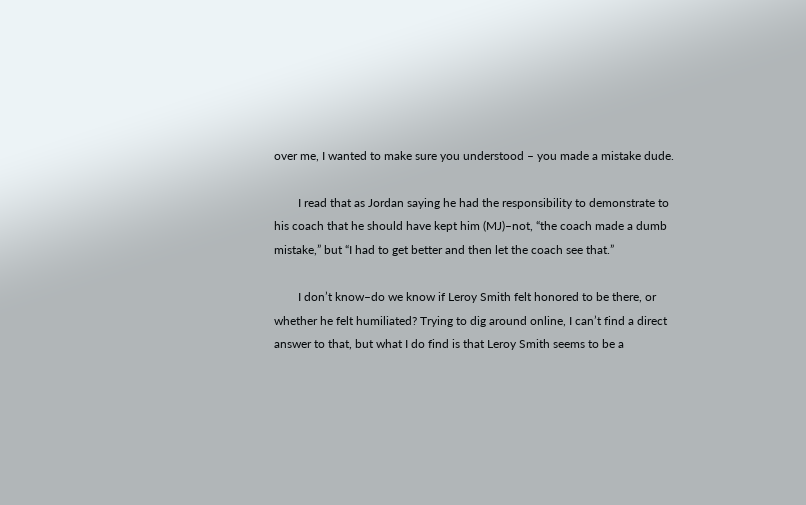over me, I wanted to make sure you understood – you made a mistake dude.

        I read that as Jordan saying he had the responsibility to demonstrate to his coach that he should have kept him (MJ)–not, “the coach made a dumb mistake,” but “I had to get better and then let the coach see that.”

        I don’t know–do we know if Leroy Smith felt honored to be there, or whether he felt humiliated? Trying to dig around online, I can’t find a direct answer to that, but what I do find is that Leroy Smith seems to be a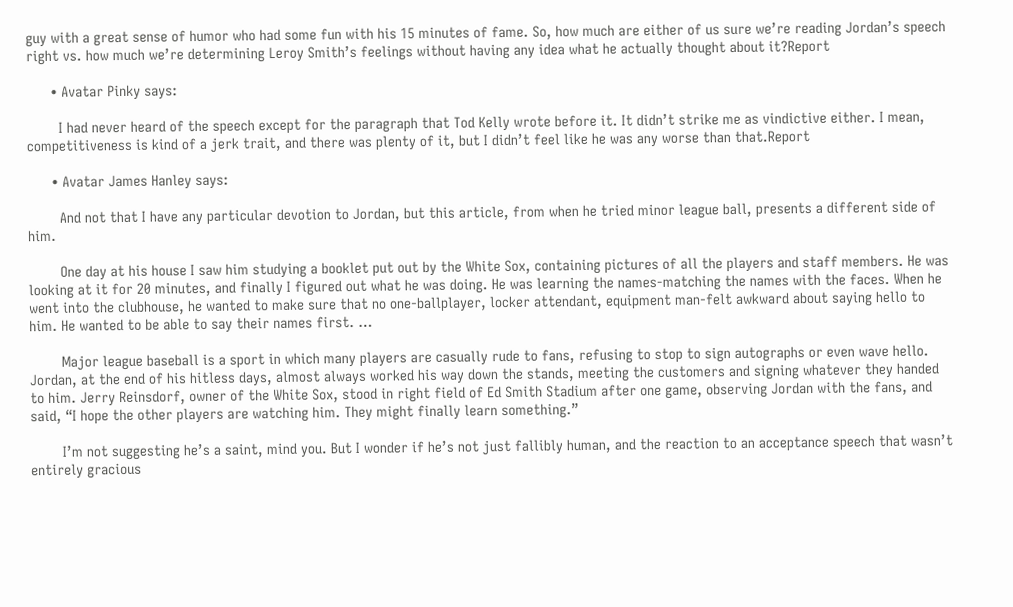guy with a great sense of humor who had some fun with his 15 minutes of fame. So, how much are either of us sure we’re reading Jordan’s speech right vs. how much we’re determining Leroy Smith’s feelings without having any idea what he actually thought about it?Report

      • Avatar Pinky says:

        I had never heard of the speech except for the paragraph that Tod Kelly wrote before it. It didn’t strike me as vindictive either. I mean, competitiveness is kind of a jerk trait, and there was plenty of it, but I didn’t feel like he was any worse than that.Report

      • Avatar James Hanley says:

        And not that I have any particular devotion to Jordan, but this article, from when he tried minor league ball, presents a different side of him.

        One day at his house I saw him studying a booklet put out by the White Sox, containing pictures of all the players and staff members. He was looking at it for 20 minutes, and finally I figured out what he was doing. He was learning the names-matching the names with the faces. When he went into the clubhouse, he wanted to make sure that no one-ballplayer, locker attendant, equipment man-felt awkward about saying hello to him. He wanted to be able to say their names first. …

        Major league baseball is a sport in which many players are casually rude to fans, refusing to stop to sign autographs or even wave hello. Jordan, at the end of his hitless days, almost always worked his way down the stands, meeting the customers and signing whatever they handed to him. Jerry Reinsdorf, owner of the White Sox, stood in right field of Ed Smith Stadium after one game, observing Jordan with the fans, and said, “I hope the other players are watching him. They might finally learn something.”

        I’m not suggesting he’s a saint, mind you. But I wonder if he’s not just fallibly human, and the reaction to an acceptance speech that wasn’t entirely gracious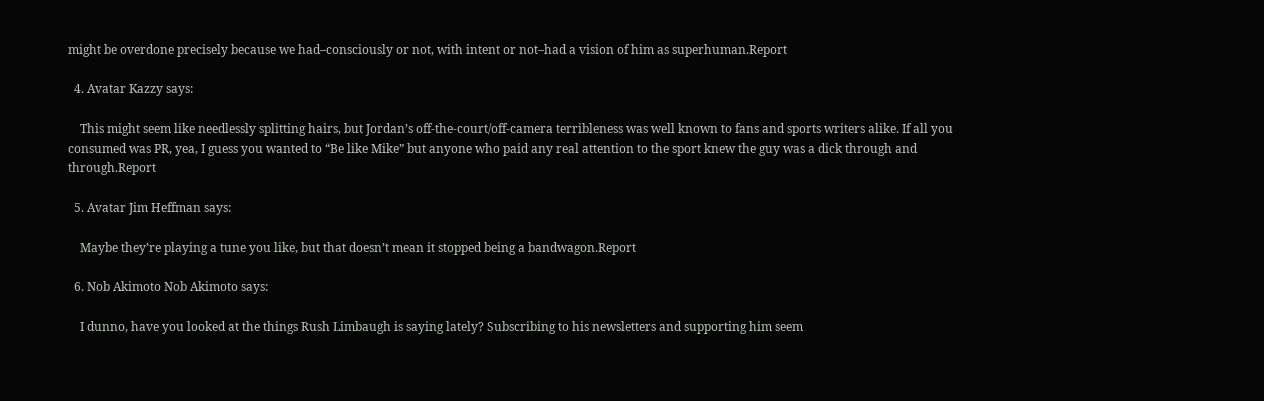might be overdone precisely because we had–consciously or not, with intent or not–had a vision of him as superhuman.Report

  4. Avatar Kazzy says:

    This might seem like needlessly splitting hairs, but Jordan’s off-the-court/off-camera terribleness was well known to fans and sports writers alike. If all you consumed was PR, yea, I guess you wanted to “Be like Mike” but anyone who paid any real attention to the sport knew the guy was a dick through and through.Report

  5. Avatar Jim Heffman says:

    Maybe they’re playing a tune you like, but that doesn’t mean it stopped being a bandwagon.Report

  6. Nob Akimoto Nob Akimoto says:

    I dunno, have you looked at the things Rush Limbaugh is saying lately? Subscribing to his newsletters and supporting him seem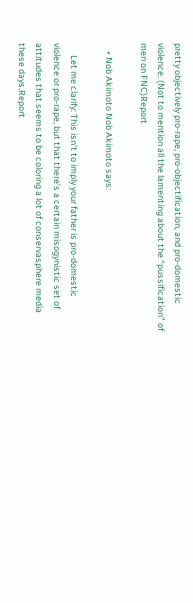pretty objectively pro-rape, pro-objectification, and pro-domestic violence. (Not to mention all the lamenting about the “pussification” of men on FNC)Report

    • Nob Akimoto Nob Akimoto says:

      Let me clarify: This isn’t to imply your father is pro-domestic violence or pro-rape, but that there’s a certain misogynistic set of attitudes that seems to be coloring a lot of conservasphere media these days.Report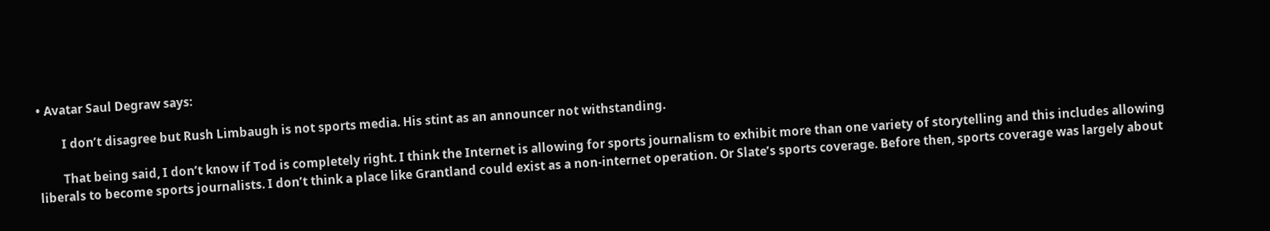• Avatar Saul Degraw says:

        I don’t disagree but Rush Limbaugh is not sports media. His stint as an announcer not withstanding.

        That being said, I don’t know if Tod is completely right. I think the Internet is allowing for sports journalism to exhibit more than one variety of storytelling and this includes allowing liberals to become sports journalists. I don’t think a place like Grantland could exist as a non-internet operation. Or Slate’s sports coverage. Before then, sports coverage was largely about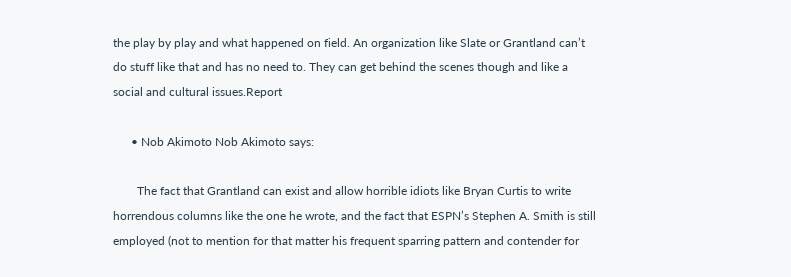the play by play and what happened on field. An organization like Slate or Grantland can’t do stuff like that and has no need to. They can get behind the scenes though and like a social and cultural issues.Report

      • Nob Akimoto Nob Akimoto says:

        The fact that Grantland can exist and allow horrible idiots like Bryan Curtis to write horrendous columns like the one he wrote, and the fact that ESPN’s Stephen A. Smith is still employed (not to mention for that matter his frequent sparring pattern and contender for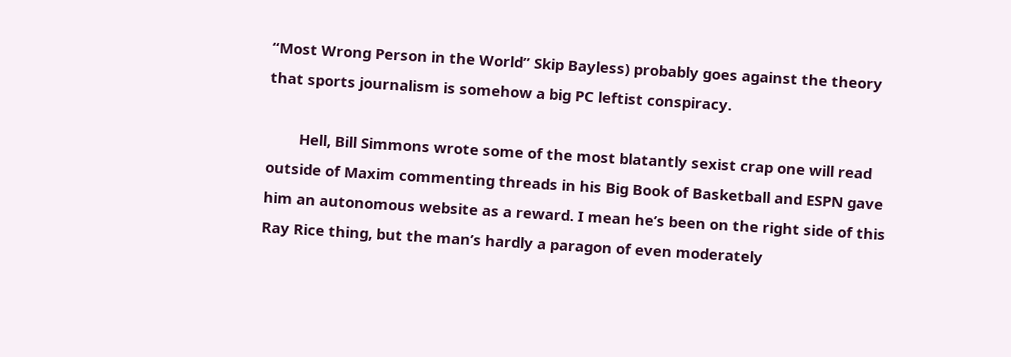“Most Wrong Person in the World” Skip Bayless) probably goes against the theory that sports journalism is somehow a big PC leftist conspiracy.

        Hell, Bill Simmons wrote some of the most blatantly sexist crap one will read outside of Maxim commenting threads in his Big Book of Basketball and ESPN gave him an autonomous website as a reward. I mean he’s been on the right side of this Ray Rice thing, but the man’s hardly a paragon of even moderately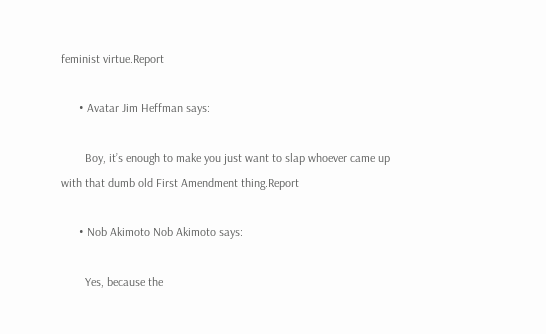feminist virtue.Report

      • Avatar Jim Heffman says:

        Boy, it’s enough to make you just want to slap whoever came up with that dumb old First Amendment thing.Report

      • Nob Akimoto Nob Akimoto says:

        Yes, because the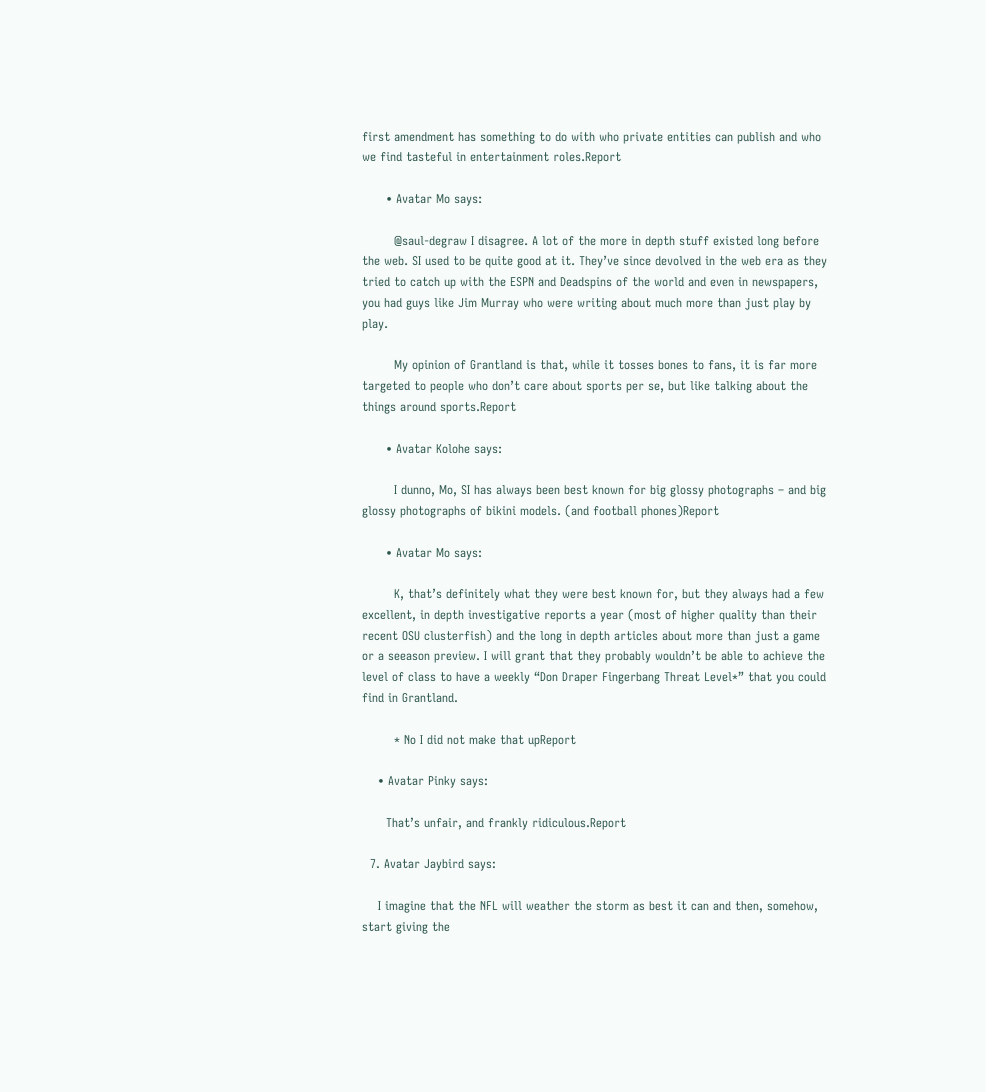first amendment has something to do with who private entities can publish and who we find tasteful in entertainment roles.Report

      • Avatar Mo says:

        @saul-degraw I disagree. A lot of the more in depth stuff existed long before the web. SI used to be quite good at it. They’ve since devolved in the web era as they tried to catch up with the ESPN and Deadspins of the world and even in newspapers, you had guys like Jim Murray who were writing about much more than just play by play.

        My opinion of Grantland is that, while it tosses bones to fans, it is far more targeted to people who don’t care about sports per se, but like talking about the things around sports.Report

      • Avatar Kolohe says:

        I dunno, Mo, SI has always been best known for big glossy photographs – and big glossy photographs of bikini models. (and football phones)Report

      • Avatar Mo says:

        K, that’s definitely what they were best known for, but they always had a few excellent, in depth investigative reports a year (most of higher quality than their recent OSU clusterfish) and the long in depth articles about more than just a game or a seeason preview. I will grant that they probably wouldn’t be able to achieve the level of class to have a weekly “Don Draper Fingerbang Threat Level*” that you could find in Grantland.

        * No I did not make that upReport

    • Avatar Pinky says:

      That’s unfair, and frankly ridiculous.Report

  7. Avatar Jaybird says:

    I imagine that the NFL will weather the storm as best it can and then, somehow, start giving the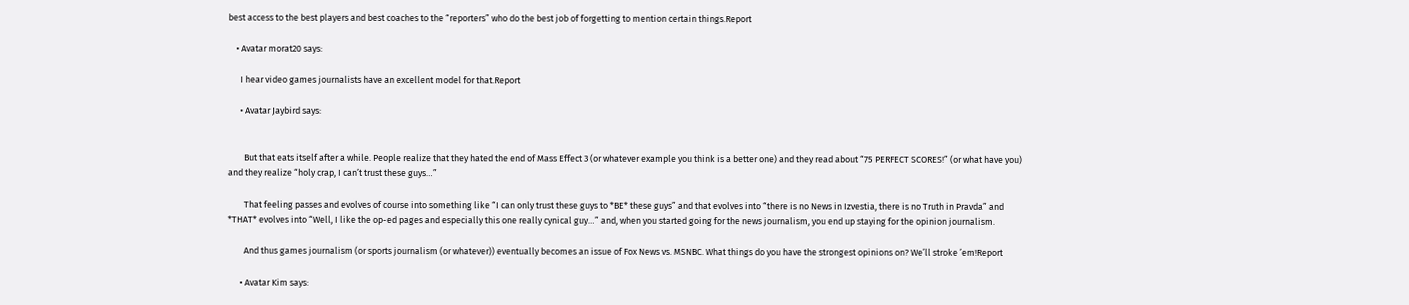best access to the best players and best coaches to the “reporters” who do the best job of forgetting to mention certain things.Report

    • Avatar morat20 says:

      I hear video games journalists have an excellent model for that.Report

      • Avatar Jaybird says:


        But that eats itself after a while. People realize that they hated the end of Mass Effect 3 (or whatever example you think is a better one) and they read about “75 PERFECT SCORES!” (or what have you) and they realize “holy crap, I can’t trust these guys…”

        That feeling passes and evolves of course into something like “I can only trust these guys to *BE* these guys” and that evolves into “there is no News in Izvestia, there is no Truth in Pravda” and *THAT* evolves into “Well, I like the op-ed pages and especially this one really cynical guy…” and, when you started going for the news journalism, you end up staying for the opinion journalism.

        And thus games journalism (or sports journalism (or whatever)) eventually becomes an issue of Fox News vs. MSNBC. What things do you have the strongest opinions on? We’ll stroke ’em!Report

      • Avatar Kim says: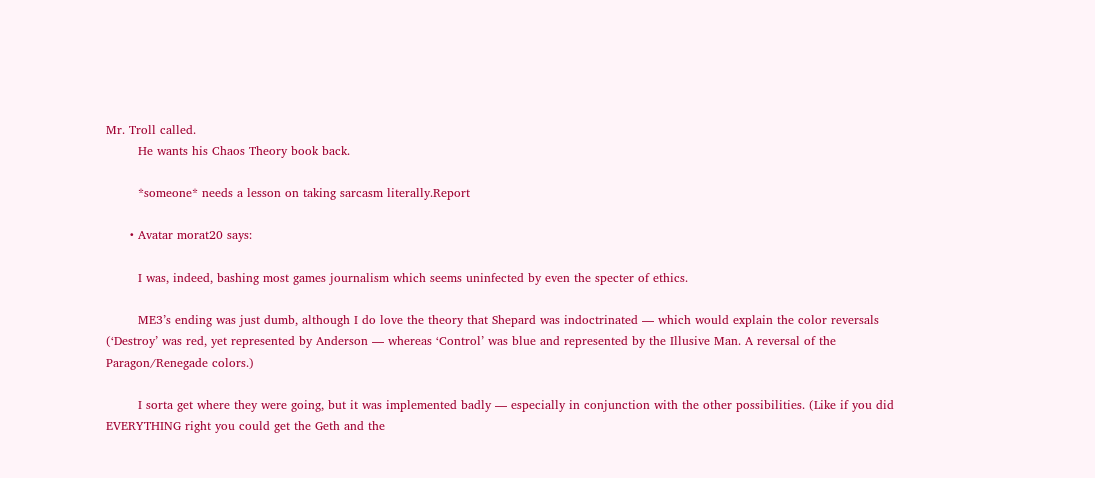Mr. Troll called.
        He wants his Chaos Theory book back.

        *someone* needs a lesson on taking sarcasm literally.Report

      • Avatar morat20 says:

        I was, indeed, bashing most games journalism which seems uninfected by even the specter of ethics.

        ME3’s ending was just dumb, although I do love the theory that Shepard was indoctrinated — which would explain the color reversals (‘Destroy’ was red, yet represented by Anderson — whereas ‘Control’ was blue and represented by the Illusive Man. A reversal of the Paragon/Renegade colors.)

        I sorta get where they were going, but it was implemented badly — especially in conjunction with the other possibilities. (Like if you did EVERYTHING right you could get the Geth and the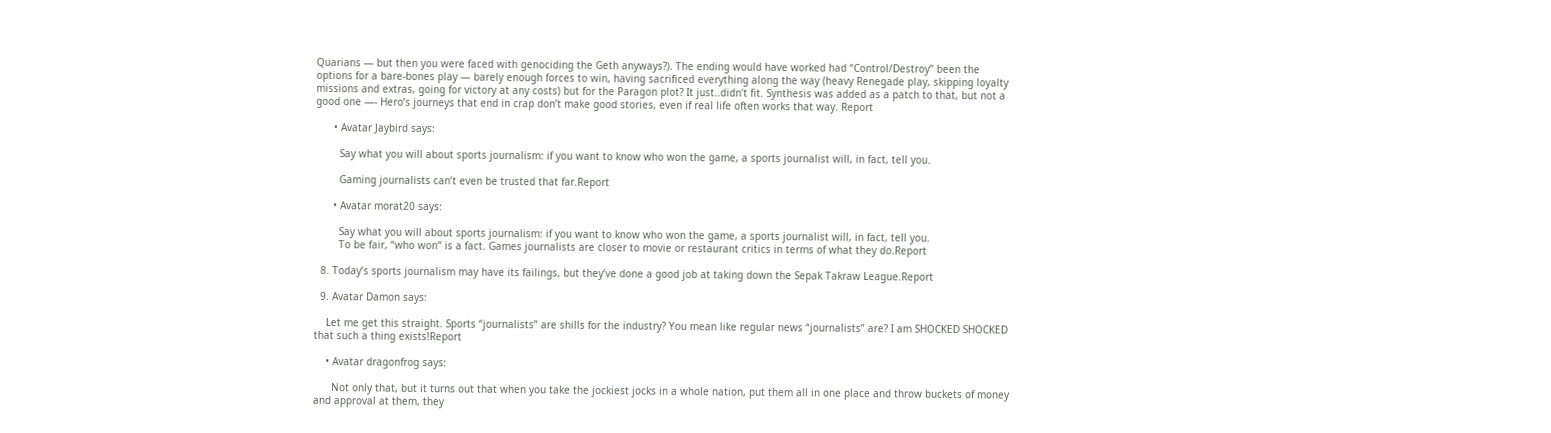Quarians — but then you were faced with genociding the Geth anyways?). The ending would have worked had “Control/Destroy” been the options for a bare-bones play — barely enough forces to win, having sacrificed everything along the way (heavy Renegade play, skipping loyalty missions and extras, going for victory at any costs) but for the Paragon plot? It just..didn’t fit. Synthesis was added as a patch to that, but not a good one —- Hero’s journeys that end in crap don’t make good stories, even if real life often works that way. Report

      • Avatar Jaybird says:

        Say what you will about sports journalism: if you want to know who won the game, a sports journalist will, in fact, tell you.

        Gaming journalists can’t even be trusted that far.Report

      • Avatar morat20 says:

        Say what you will about sports journalism: if you want to know who won the game, a sports journalist will, in fact, tell you.
        To be fair, “who won” is a fact. Games journalists are closer to movie or restaurant critics in terms of what they do.Report

  8. Today’s sports journalism may have its failings, but they’ve done a good job at taking down the Sepak Takraw League.Report

  9. Avatar Damon says:

    Let me get this straight. Sports “journalists” are shills for the industry? You mean like regular news “journalists” are? I am SHOCKED SHOCKED that such a thing exists!Report

    • Avatar dragonfrog says:

      Not only that, but it turns out that when you take the jockiest jocks in a whole nation, put them all in one place and throw buckets of money and approval at them, they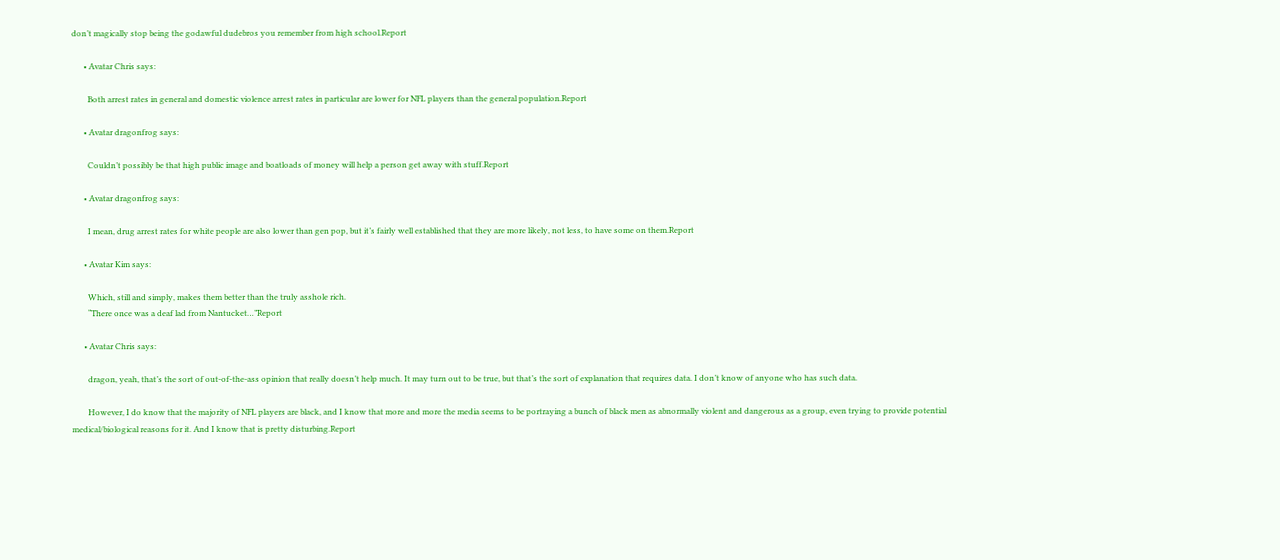don’t magically stop being the godawful dudebros you remember from high school.Report

      • Avatar Chris says:

        Both arrest rates in general and domestic violence arrest rates in particular are lower for NFL players than the general population.Report

      • Avatar dragonfrog says:

        Couldn’t possibly be that high public image and boatloads of money will help a person get away with stuff.Report

      • Avatar dragonfrog says:

        I mean, drug arrest rates for white people are also lower than gen pop, but it’s fairly well established that they are more likely, not less, to have some on them.Report

      • Avatar Kim says:

        Which, still and simply, makes them better than the truly asshole rich.
        “There once was a deaf lad from Nantucket…”Report

      • Avatar Chris says:

        dragon, yeah, that’s the sort of out-of-the-ass opinion that really doesn’t help much. It may turn out to be true, but that’s the sort of explanation that requires data. I don’t know of anyone who has such data.

        However, I do know that the majority of NFL players are black, and I know that more and more the media seems to be portraying a bunch of black men as abnormally violent and dangerous as a group, even trying to provide potential medical/biological reasons for it. And I know that is pretty disturbing.Report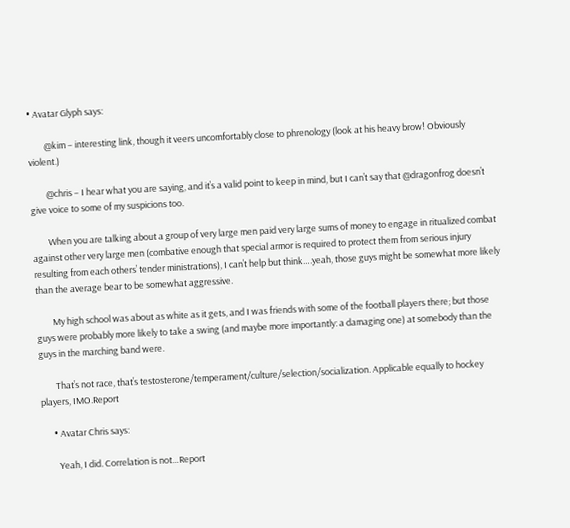• Avatar Glyph says:

        @kim – interesting link, though it veers uncomfortably close to phrenology (look at his heavy brow! Obviously violent.)

        @chris – I hear what you are saying, and it’s a valid point to keep in mind, but I can’t say that @dragonfrog doesn’t give voice to some of my suspicions too.

        When you are talking about a group of very large men paid very large sums of money to engage in ritualized combat against other very large men (combative enough that special armor is required to protect them from serious injury resulting from each others’ tender ministrations), I can’t help but think….yeah, those guys might be somewhat more likely than the average bear to be somewhat aggressive.

        My high school was about as white as it gets, and I was friends with some of the football players there; but those guys were probably more likely to take a swing (and maybe more importantly: a damaging one) at somebody than the guys in the marching band were.

        That’s not race, that’s testosterone/temperament/culture/selection/socialization. Applicable equally to hockey players, IMO.Report

      • Avatar Chris says:

        Yeah, I did. Correlation is not…Report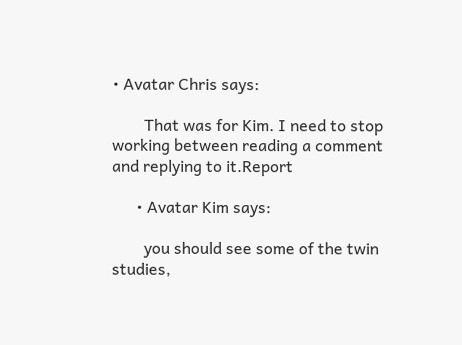• Avatar Chris says:

        That was for Kim. I need to stop working between reading a comment and replying to it.Report

      • Avatar Kim says:

        you should see some of the twin studies,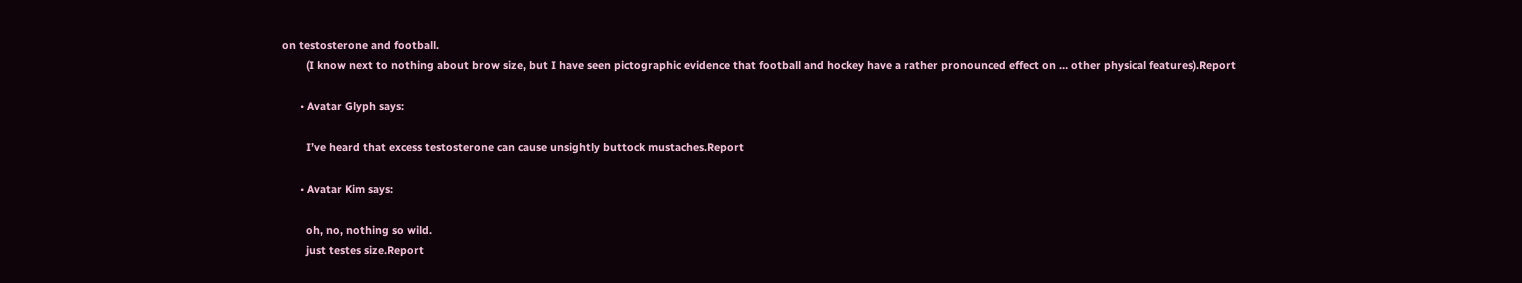on testosterone and football.
        (I know next to nothing about brow size, but I have seen pictographic evidence that football and hockey have a rather pronounced effect on … other physical features).Report

      • Avatar Glyph says:

        I’ve heard that excess testosterone can cause unsightly buttock mustaches.Report

      • Avatar Kim says:

        oh, no, nothing so wild.
        just testes size.Report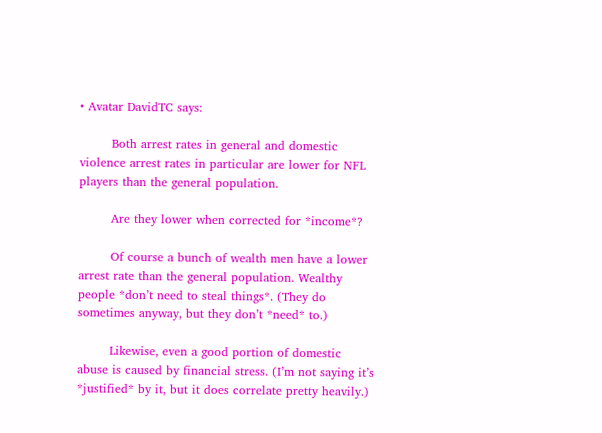• Avatar DavidTC says:

        Both arrest rates in general and domestic violence arrest rates in particular are lower for NFL players than the general population.

        Are they lower when corrected for *income*?

        Of course a bunch of wealth men have a lower arrest rate than the general population. Wealthy people *don’t need to steal things*. (They do sometimes anyway, but they don’t *need* to.)

        Likewise, even a good portion of domestic abuse is caused by financial stress. (I’m not saying it’s *justified* by it, but it does correlate pretty heavily.)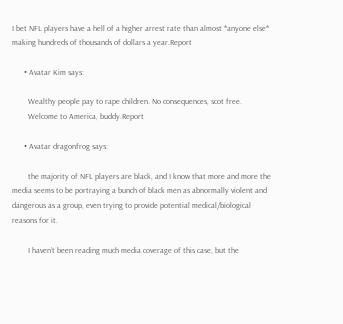I bet NFL players have a hell of a higher arrest rate than almost *anyone else* making hundreds of thousands of dollars a year.Report

      • Avatar Kim says:

        Wealthy people pay to rape children. No consequences, scot free.
        Welcome to America, buddy.Report

      • Avatar dragonfrog says:

        the majority of NFL players are black, and I know that more and more the media seems to be portraying a bunch of black men as abnormally violent and dangerous as a group, even trying to provide potential medical/biological reasons for it.

        I haven’t been reading much media coverage of this case, but the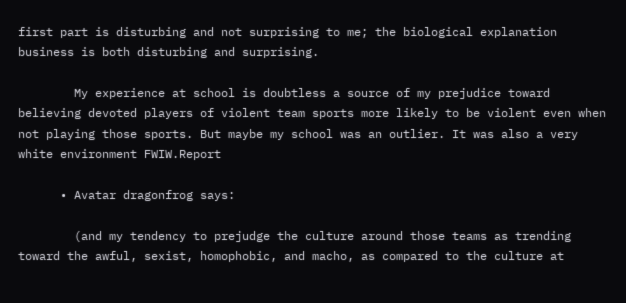first part is disturbing and not surprising to me; the biological explanation business is both disturbing and surprising.

        My experience at school is doubtless a source of my prejudice toward believing devoted players of violent team sports more likely to be violent even when not playing those sports. But maybe my school was an outlier. It was also a very white environment FWIW.Report

      • Avatar dragonfrog says:

        (and my tendency to prejudge the culture around those teams as trending toward the awful, sexist, homophobic, and macho, as compared to the culture at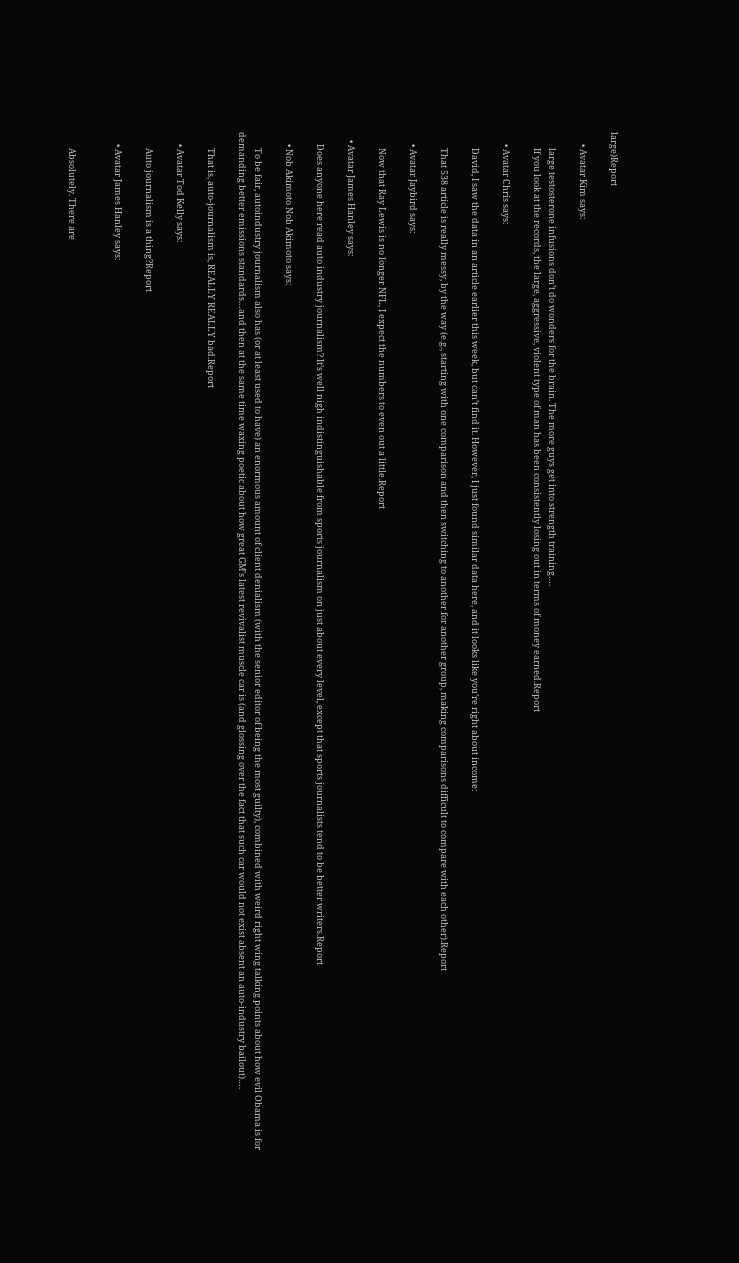large)Report

      • Avatar Kim says:

        large testosterone infusions don’t do wonders for the brain. The more guys get into strength training….
        If you look at the records, the large, aggressive, violent type of man has been consistently losing out in terms of money earned.Report

      • Avatar Chris says:

        David, I saw the data in an article earlier this week, but can’t find it. However, I just found similar data here, and it looks like you’re right about income:

        That 538 article is really messy, by the way (e.g., starting with one comparison and then switching to another for another group, making comparisons difficult to compare with each other).Report

      • Avatar Jaybird says:

        Now that Ray Lewis is no longer NFL, I expect the numbers to even out a little.Report

    • Avatar James Hanley says:

      Does anyone here read auto industry journalism? It’s well nigh indistinguishable from sports journalism on just about every level, except that sports journalists tend to be better writers.Report

      • Nob Akimoto Nob Akimoto says:

        To be fair, autoindustry journalism also has (or at least used to have) an enormous amount of client denialism (with the senior editor of being the most guilty), combined with weird right wing talking points about how evil Obama is for demanding better emissions standards…and then at the same time waxing poetic about how great GM’s latest revivalist muscle car is (and glossing over the fact that such car would not exist absent an auto-industry bailout)….

        That is, auto-journalism is, REALLY REALLY bad.Report

      • Avatar Tod Kelly says:

        Auto journalism is a thing?Report

      • Avatar James Hanley says:


        Absolutely. There are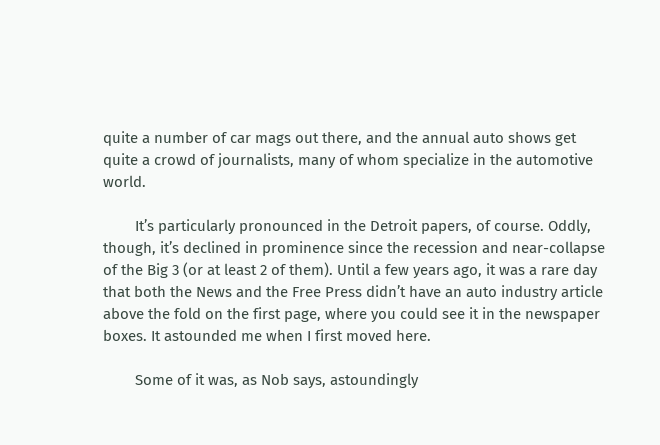quite a number of car mags out there, and the annual auto shows get quite a crowd of journalists, many of whom specialize in the automotive world.

        It’s particularly pronounced in the Detroit papers, of course. Oddly, though, it’s declined in prominence since the recession and near-collapse of the Big 3 (or at least 2 of them). Until a few years ago, it was a rare day that both the News and the Free Press didn’t have an auto industry article above the fold on the first page, where you could see it in the newspaper boxes. It astounded me when I first moved here.

        Some of it was, as Nob says, astoundingly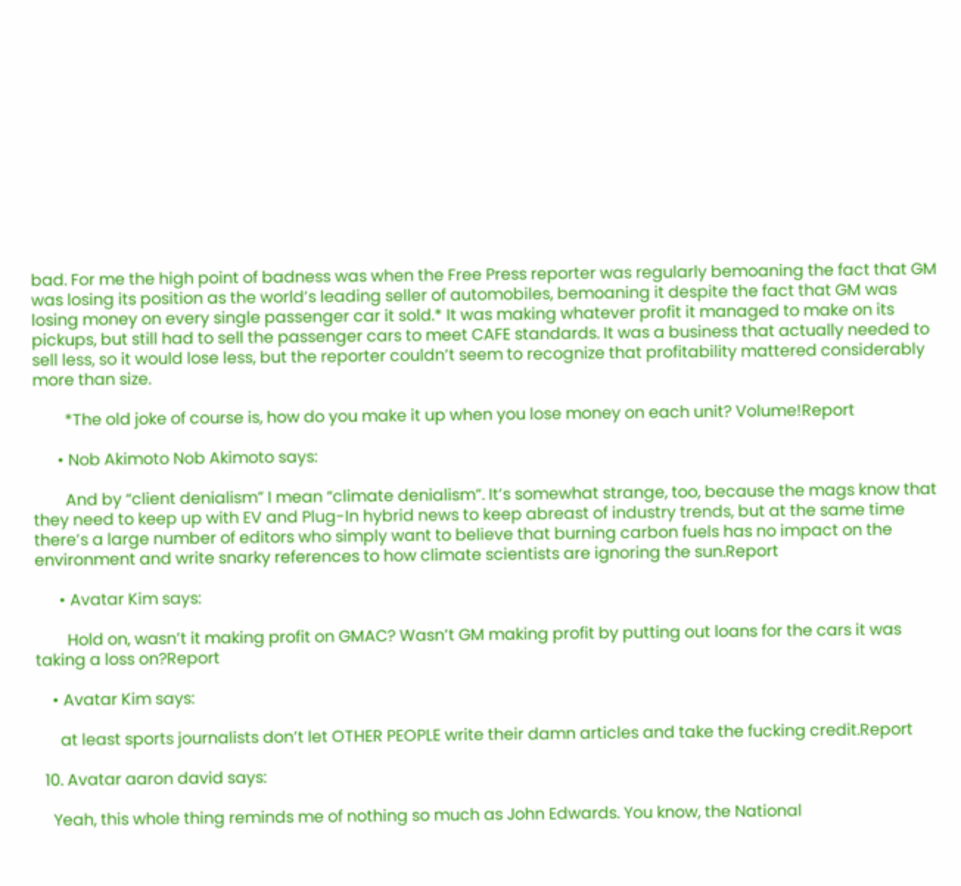bad. For me the high point of badness was when the Free Press reporter was regularly bemoaning the fact that GM was losing its position as the world’s leading seller of automobiles, bemoaning it despite the fact that GM was losing money on every single passenger car it sold.* It was making whatever profit it managed to make on its pickups, but still had to sell the passenger cars to meet CAFE standards. It was a business that actually needed to sell less, so it would lose less, but the reporter couldn’t seem to recognize that profitability mattered considerably more than size.

        *The old joke of course is, how do you make it up when you lose money on each unit? Volume!Report

      • Nob Akimoto Nob Akimoto says:

        And by “client denialism” I mean “climate denialism”. It’s somewhat strange, too, because the mags know that they need to keep up with EV and Plug-In hybrid news to keep abreast of industry trends, but at the same time there’s a large number of editors who simply want to believe that burning carbon fuels has no impact on the environment and write snarky references to how climate scientists are ignoring the sun.Report

      • Avatar Kim says:

        Hold on, wasn’t it making profit on GMAC? Wasn’t GM making profit by putting out loans for the cars it was taking a loss on?Report

    • Avatar Kim says:

      at least sports journalists don’t let OTHER PEOPLE write their damn articles and take the fucking credit.Report

  10. Avatar aaron david says:

    Yeah, this whole thing reminds me of nothing so much as John Edwards. You know, the National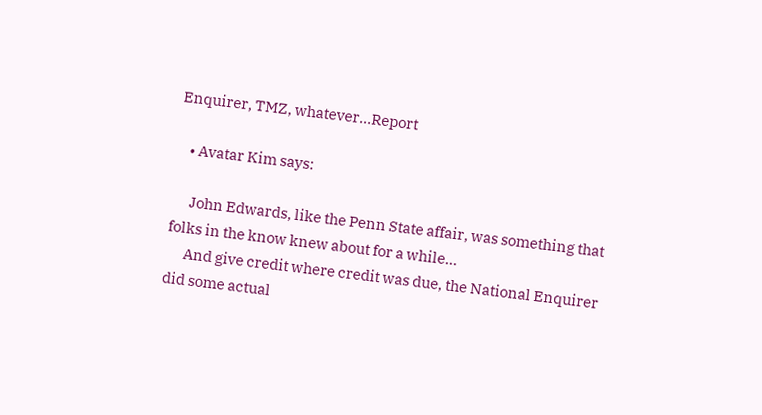Enquirer, TMZ, whatever…Report

    • Avatar Kim says:

      John Edwards, like the Penn State affair, was something that folks in the know knew about for a while…
      And give credit where credit was due, the National Enquirer did some actual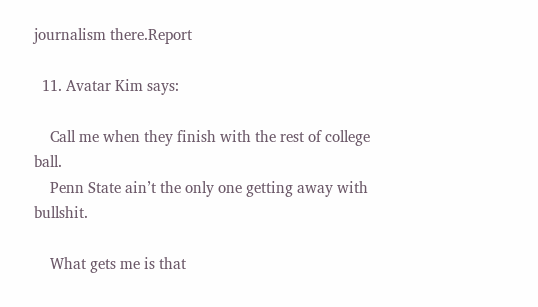journalism there.Report

  11. Avatar Kim says:

    Call me when they finish with the rest of college ball.
    Penn State ain’t the only one getting away with bullshit.

    What gets me is that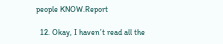people KNOW.Report

  12. Okay, I haven’t read all the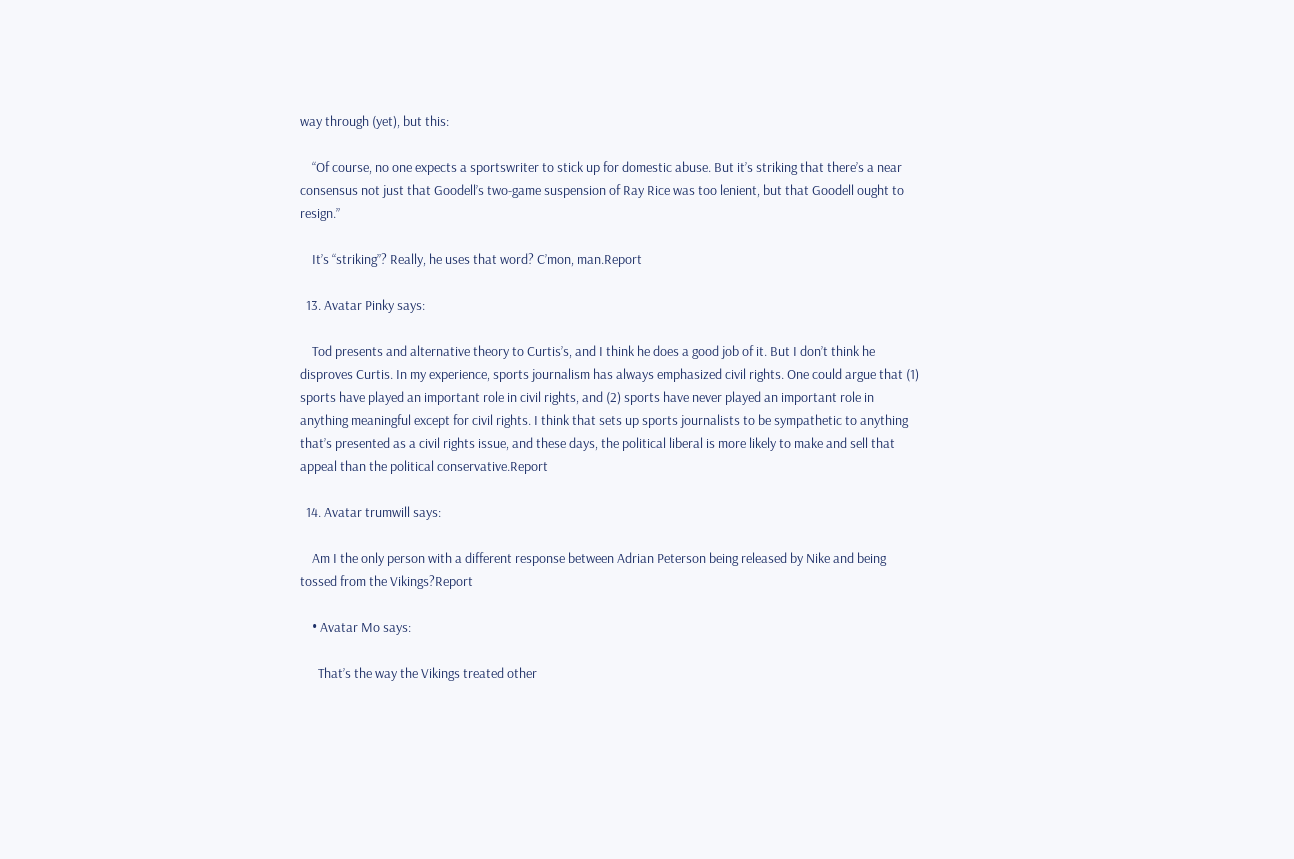way through (yet), but this:

    “Of course, no one expects a sportswriter to stick up for domestic abuse. But it’s striking that there’s a near consensus not just that Goodell’s two-game suspension of Ray Rice was too lenient, but that Goodell ought to resign.”

    It’s “striking”? Really, he uses that word? C’mon, man.Report

  13. Avatar Pinky says:

    Tod presents and alternative theory to Curtis’s, and I think he does a good job of it. But I don’t think he disproves Curtis. In my experience, sports journalism has always emphasized civil rights. One could argue that (1) sports have played an important role in civil rights, and (2) sports have never played an important role in anything meaningful except for civil rights. I think that sets up sports journalists to be sympathetic to anything that’s presented as a civil rights issue, and these days, the political liberal is more likely to make and sell that appeal than the political conservative.Report

  14. Avatar trumwill says:

    Am I the only person with a different response between Adrian Peterson being released by Nike and being tossed from the Vikings?Report

    • Avatar Mo says:

      That’s the way the Vikings treated other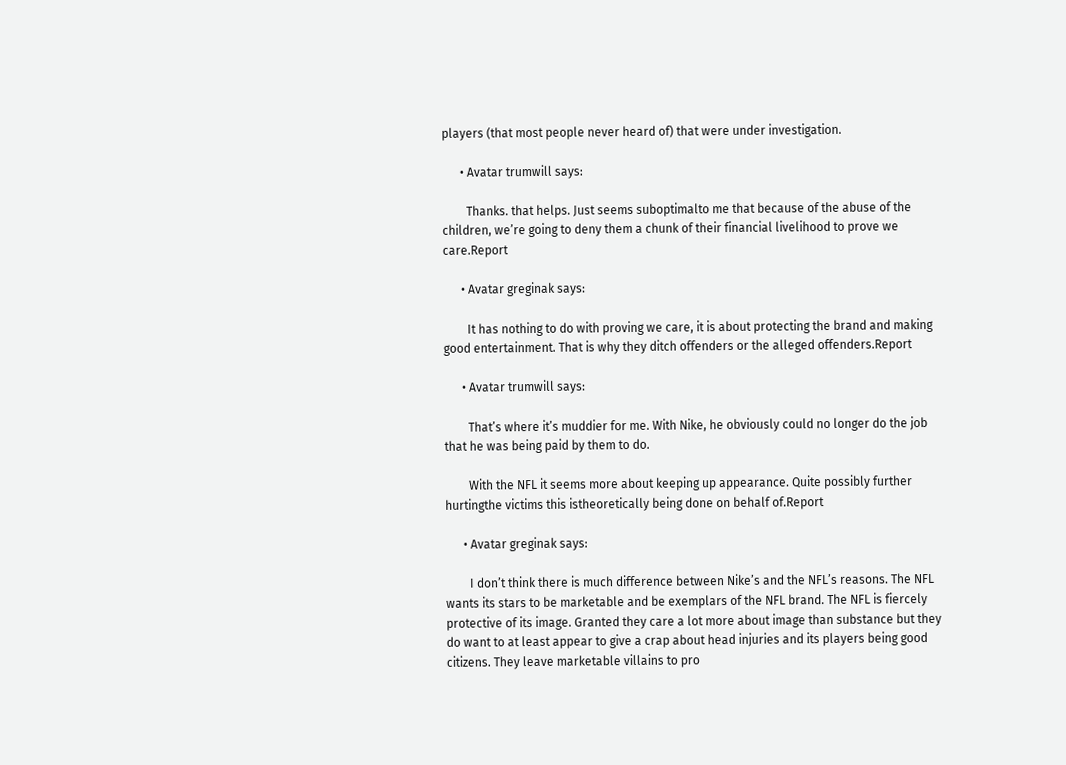players (that most people never heard of) that were under investigation.

      • Avatar trumwill says:

        Thanks. that helps. Just seems suboptimalto me that because of the abuse of the children, we’re going to deny them a chunk of their financial livelihood to prove we care.Report

      • Avatar greginak says:

        It has nothing to do with proving we care, it is about protecting the brand and making good entertainment. That is why they ditch offenders or the alleged offenders.Report

      • Avatar trumwill says:

        That’s where it’s muddier for me. With Nike, he obviously could no longer do the job that he was being paid by them to do.

        With the NFL it seems more about keeping up appearance. Quite possibly further hurtingthe victims this istheoretically being done on behalf of.Report

      • Avatar greginak says:

        I don’t think there is much difference between Nike’s and the NFL’s reasons. The NFL wants its stars to be marketable and be exemplars of the NFL brand. The NFL is fiercely protective of its image. Granted they care a lot more about image than substance but they do want to at least appear to give a crap about head injuries and its players being good citizens. They leave marketable villains to pro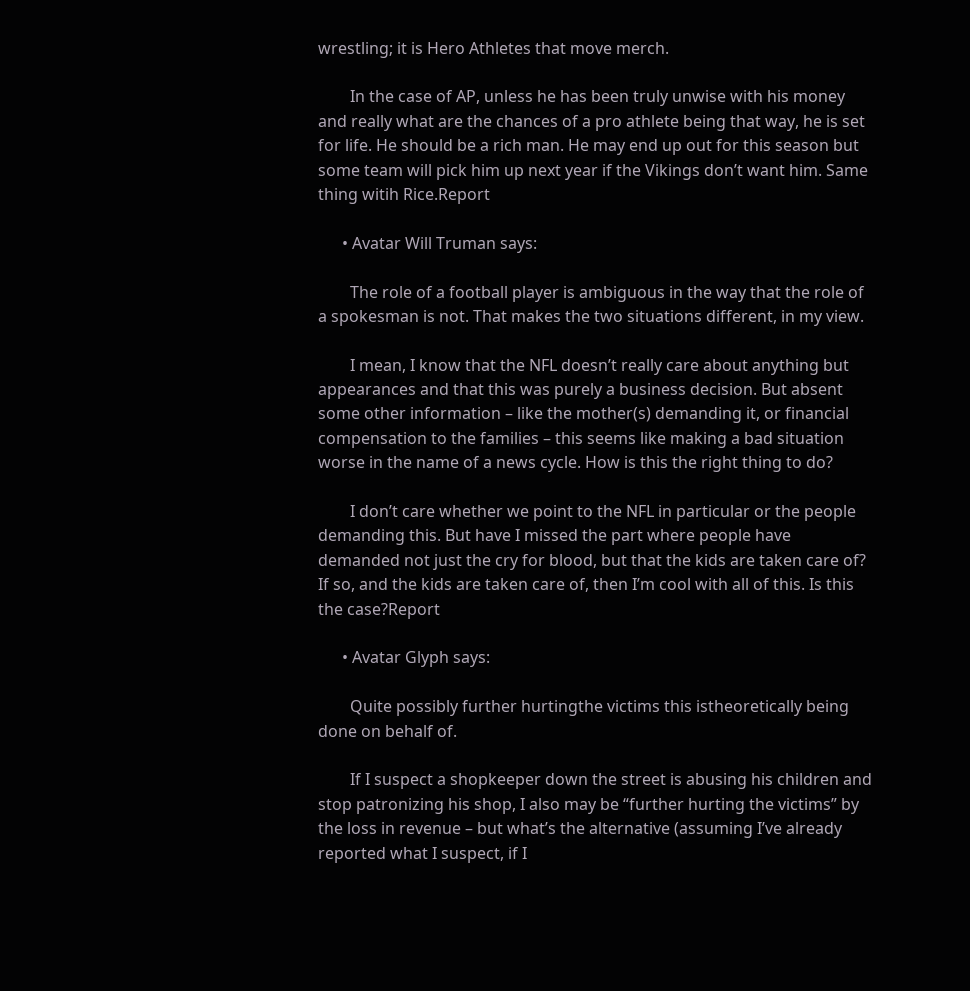wrestling; it is Hero Athletes that move merch.

        In the case of AP, unless he has been truly unwise with his money and really what are the chances of a pro athlete being that way, he is set for life. He should be a rich man. He may end up out for this season but some team will pick him up next year if the Vikings don’t want him. Same thing witih Rice.Report

      • Avatar Will Truman says:

        The role of a football player is ambiguous in the way that the role of a spokesman is not. That makes the two situations different, in my view.

        I mean, I know that the NFL doesn’t really care about anything but appearances and that this was purely a business decision. But absent some other information – like the mother(s) demanding it, or financial compensation to the families – this seems like making a bad situation worse in the name of a news cycle. How is this the right thing to do?

        I don’t care whether we point to the NFL in particular or the people demanding this. But have I missed the part where people have demanded not just the cry for blood, but that the kids are taken care of? If so, and the kids are taken care of, then I’m cool with all of this. Is this the case?Report

      • Avatar Glyph says:

        Quite possibly further hurtingthe victims this istheoretically being done on behalf of.

        If I suspect a shopkeeper down the street is abusing his children and stop patronizing his shop, I also may be “further hurting the victims” by the loss in revenue – but what’s the alternative (assuming I’ve already reported what I suspect, if I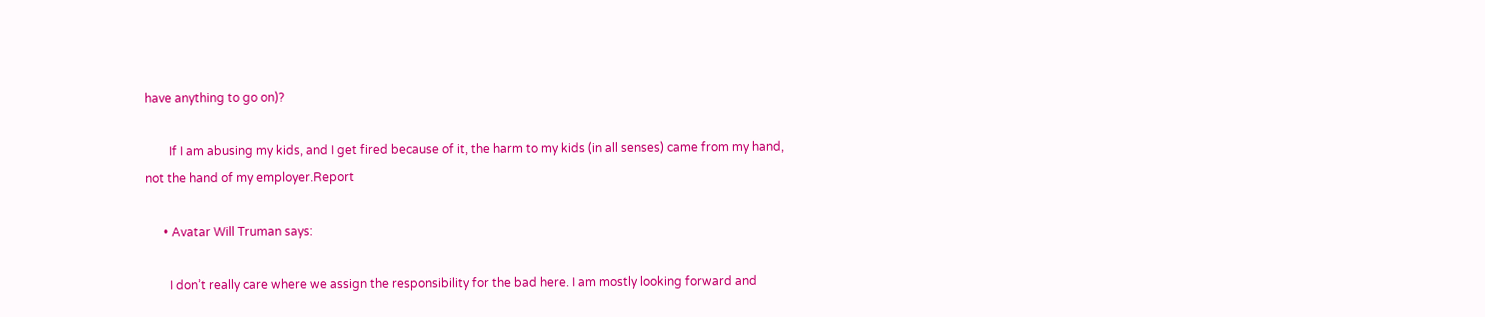have anything to go on)?

        If I am abusing my kids, and I get fired because of it, the harm to my kids (in all senses) came from my hand, not the hand of my employer.Report

      • Avatar Will Truman says:

        I don’t really care where we assign the responsibility for the bad here. I am mostly looking forward and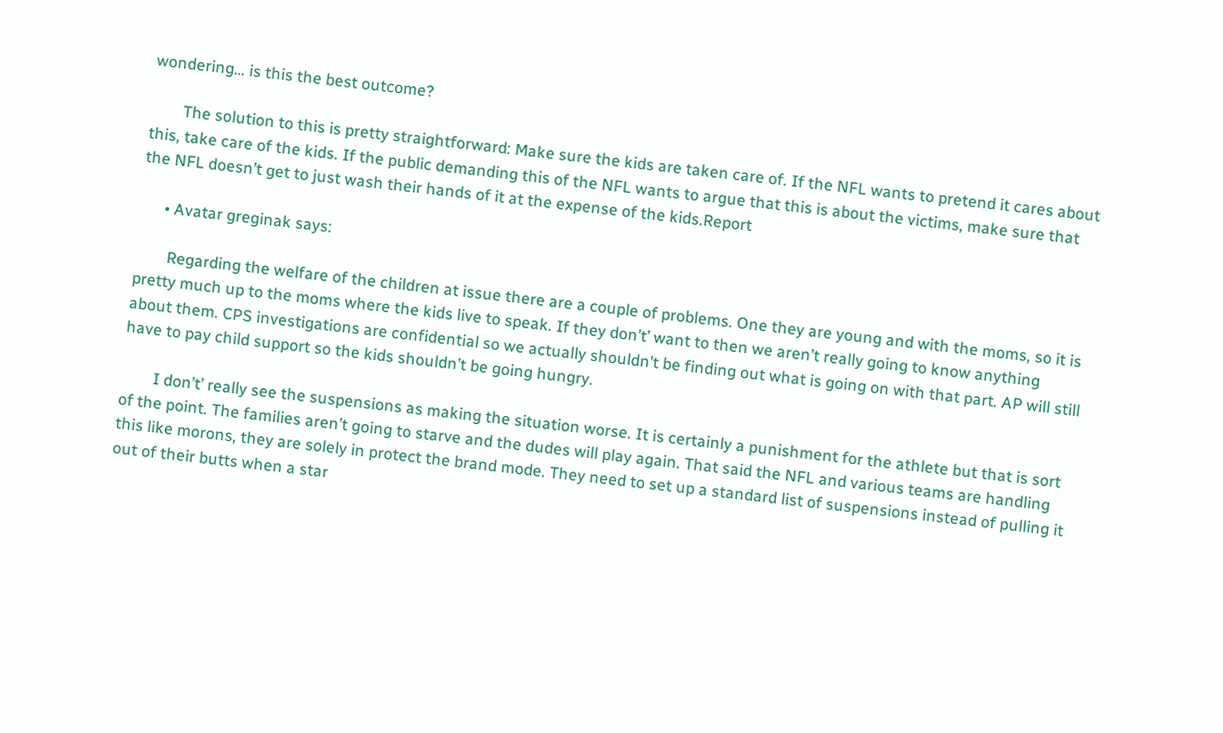wondering… is this the best outcome?

        The solution to this is pretty straightforward: Make sure the kids are taken care of. If the NFL wants to pretend it cares about this, take care of the kids. If the public demanding this of the NFL wants to argue that this is about the victims, make sure that the NFL doesn’t get to just wash their hands of it at the expense of the kids.Report

      • Avatar greginak says:

        Regarding the welfare of the children at issue there are a couple of problems. One they are young and with the moms, so it is pretty much up to the moms where the kids live to speak. If they don’t’ want to then we aren’t really going to know anything about them. CPS investigations are confidential so we actually shouldn’t be finding out what is going on with that part. AP will still have to pay child support so the kids shouldn’t be going hungry.

        I don’t’ really see the suspensions as making the situation worse. It is certainly a punishment for the athlete but that is sort of the point. The families aren’t going to starve and the dudes will play again. That said the NFL and various teams are handling this like morons, they are solely in protect the brand mode. They need to set up a standard list of suspensions instead of pulling it out of their butts when a star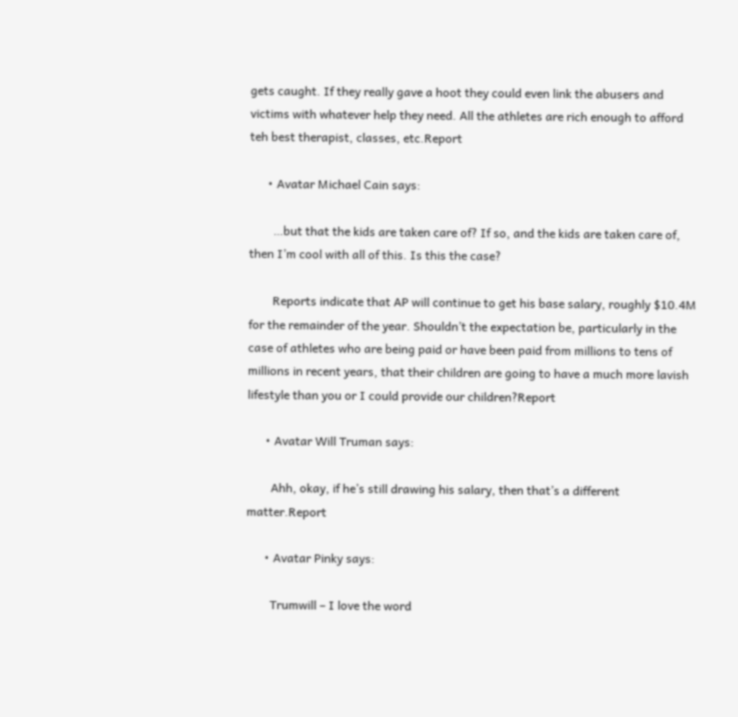gets caught. If they really gave a hoot they could even link the abusers and victims with whatever help they need. All the athletes are rich enough to afford teh best therapist, classes, etc.Report

      • Avatar Michael Cain says:

        …but that the kids are taken care of? If so, and the kids are taken care of, then I’m cool with all of this. Is this the case?

        Reports indicate that AP will continue to get his base salary, roughly $10.4M for the remainder of the year. Shouldn’t the expectation be, particularly in the case of athletes who are being paid or have been paid from millions to tens of millions in recent years, that their children are going to have a much more lavish lifestyle than you or I could provide our children?Report

      • Avatar Will Truman says:

        Ahh, okay, if he’s still drawing his salary, then that’s a different matter.Report

      • Avatar Pinky says:

        Trumwill – I love the word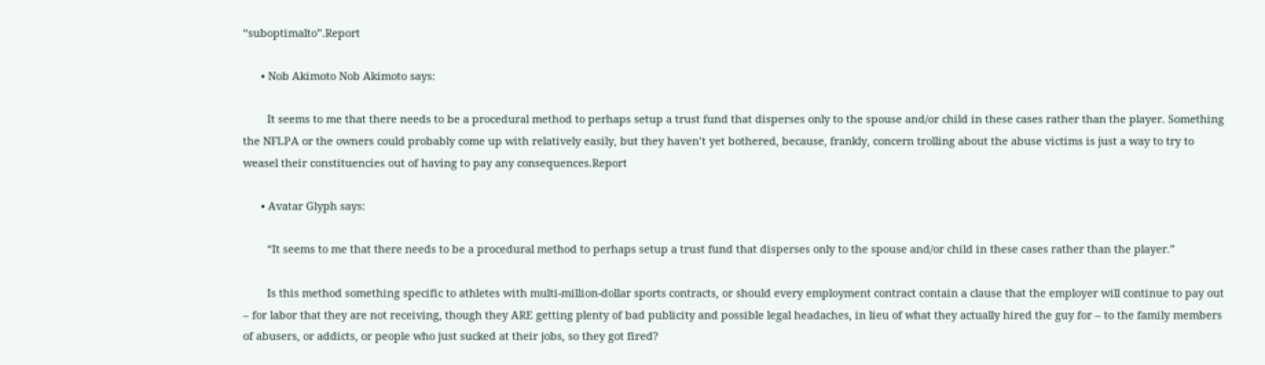“suboptimalto”.Report

      • Nob Akimoto Nob Akimoto says:

        It seems to me that there needs to be a procedural method to perhaps setup a trust fund that disperses only to the spouse and/or child in these cases rather than the player. Something the NFLPA or the owners could probably come up with relatively easily, but they haven’t yet bothered, because, frankly, concern trolling about the abuse victims is just a way to try to weasel their constituencies out of having to pay any consequences.Report

      • Avatar Glyph says:

        “It seems to me that there needs to be a procedural method to perhaps setup a trust fund that disperses only to the spouse and/or child in these cases rather than the player.”

        Is this method something specific to athletes with multi-million-dollar sports contracts, or should every employment contract contain a clause that the employer will continue to pay out – for labor that they are not receiving, though they ARE getting plenty of bad publicity and possible legal headaches, in lieu of what they actually hired the guy for – to the family members of abusers, or addicts, or people who just sucked at their jobs, so they got fired?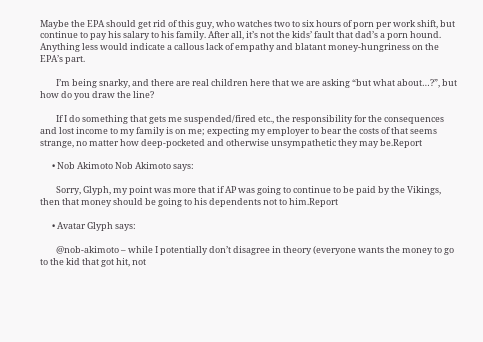Maybe the EPA should get rid of this guy, who watches two to six hours of porn per work shift, but continue to pay his salary to his family. After all, it’s not the kids’ fault that dad’s a porn hound. Anything less would indicate a callous lack of empathy and blatant money-hungriness on the EPA’s part.

        I’m being snarky, and there are real children here that we are asking “but what about…?”, but how do you draw the line?

        If I do something that gets me suspended/fired etc., the responsibility for the consequences and lost income to my family is on me; expecting my employer to bear the costs of that seems strange, no matter how deep-pocketed and otherwise unsympathetic they may be.Report

      • Nob Akimoto Nob Akimoto says:

        Sorry, Glyph, my point was more that if AP was going to continue to be paid by the Vikings, then that money should be going to his dependents not to him.Report

      • Avatar Glyph says:

        @nob-akimoto – while I potentially don’t disagree in theory (everyone wants the money to go to the kid that got hit, not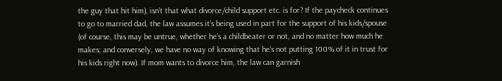the guy that hit him), isn’t that what divorce/child support etc. is for? If the paycheck continues to go to married dad, the law assumes it’s being used in part for the support of his kids/spouse (of course, this may be untrue, whether he’s a childbeater or not, and no matter how much he makes; and conversely, we have no way of knowing that he’s not putting 100% of it in trust for his kids right now). If mom wants to divorce him, the law can garnish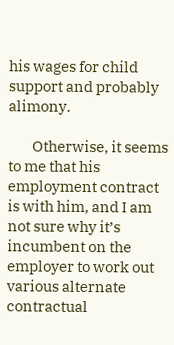his wages for child support and probably alimony.

        Otherwise, it seems to me that his employment contract is with him, and I am not sure why it’s incumbent on the employer to work out various alternate contractual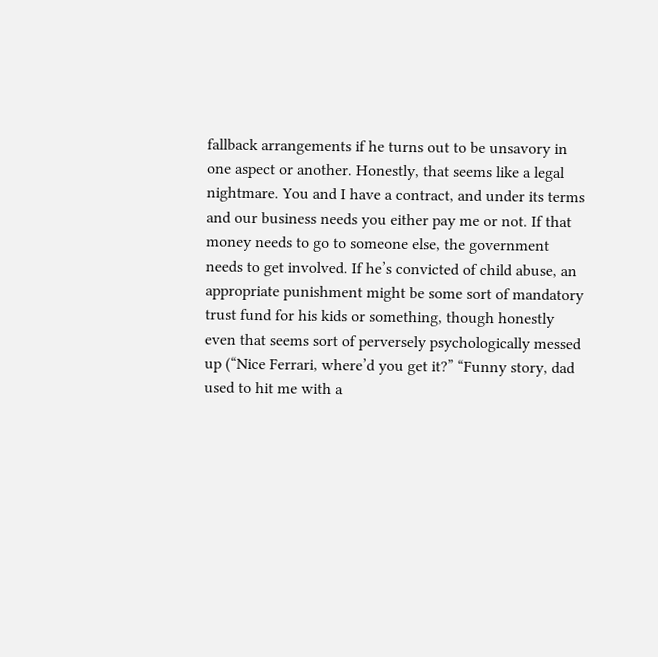fallback arrangements if he turns out to be unsavory in one aspect or another. Honestly, that seems like a legal nightmare. You and I have a contract, and under its terms and our business needs you either pay me or not. If that money needs to go to someone else, the government needs to get involved. If he’s convicted of child abuse, an appropriate punishment might be some sort of mandatory trust fund for his kids or something, though honestly even that seems sort of perversely psychologically messed up (“Nice Ferrari, where’d you get it?” “Funny story, dad used to hit me with a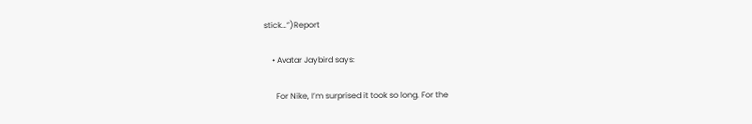stick…”)Report

    • Avatar Jaybird says:

      For Nike, I’m surprised it took so long. For the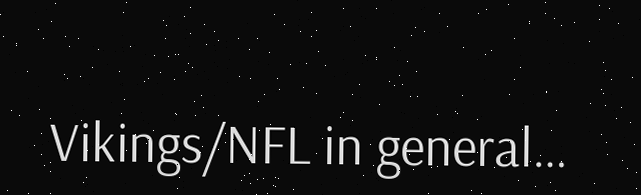Vikings/NFL in general…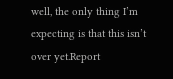well, the only thing I’m expecting is that this isn’t over yet.Report